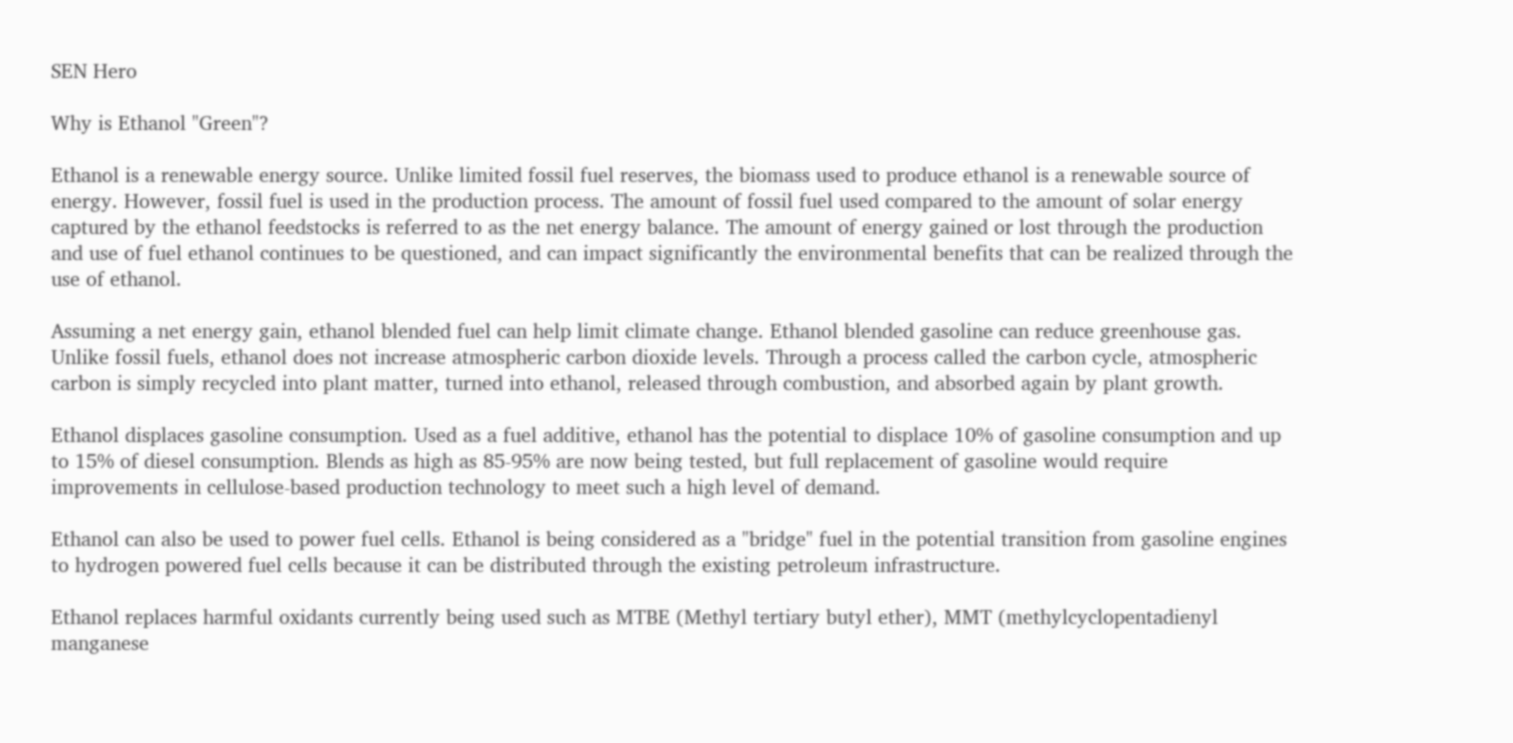SEN Hero

Why is Ethanol "Green"?

Ethanol is a renewable energy source. Unlike limited fossil fuel reserves, the biomass used to produce ethanol is a renewable source of energy. However, fossil fuel is used in the production process. The amount of fossil fuel used compared to the amount of solar energy captured by the ethanol feedstocks is referred to as the net energy balance. The amount of energy gained or lost through the production and use of fuel ethanol continues to be questioned, and can impact significantly the environmental benefits that can be realized through the use of ethanol.

Assuming a net energy gain, ethanol blended fuel can help limit climate change. Ethanol blended gasoline can reduce greenhouse gas. Unlike fossil fuels, ethanol does not increase atmospheric carbon dioxide levels. Through a process called the carbon cycle, atmospheric carbon is simply recycled into plant matter, turned into ethanol, released through combustion, and absorbed again by plant growth.

Ethanol displaces gasoline consumption. Used as a fuel additive, ethanol has the potential to displace 10% of gasoline consumption and up to 15% of diesel consumption. Blends as high as 85-95% are now being tested, but full replacement of gasoline would require improvements in cellulose-based production technology to meet such a high level of demand.

Ethanol can also be used to power fuel cells. Ethanol is being considered as a "bridge" fuel in the potential transition from gasoline engines to hydrogen powered fuel cells because it can be distributed through the existing petroleum infrastructure.

Ethanol replaces harmful oxidants currently being used such as MTBE (Methyl tertiary butyl ether), MMT (methylcyclopentadienyl manganese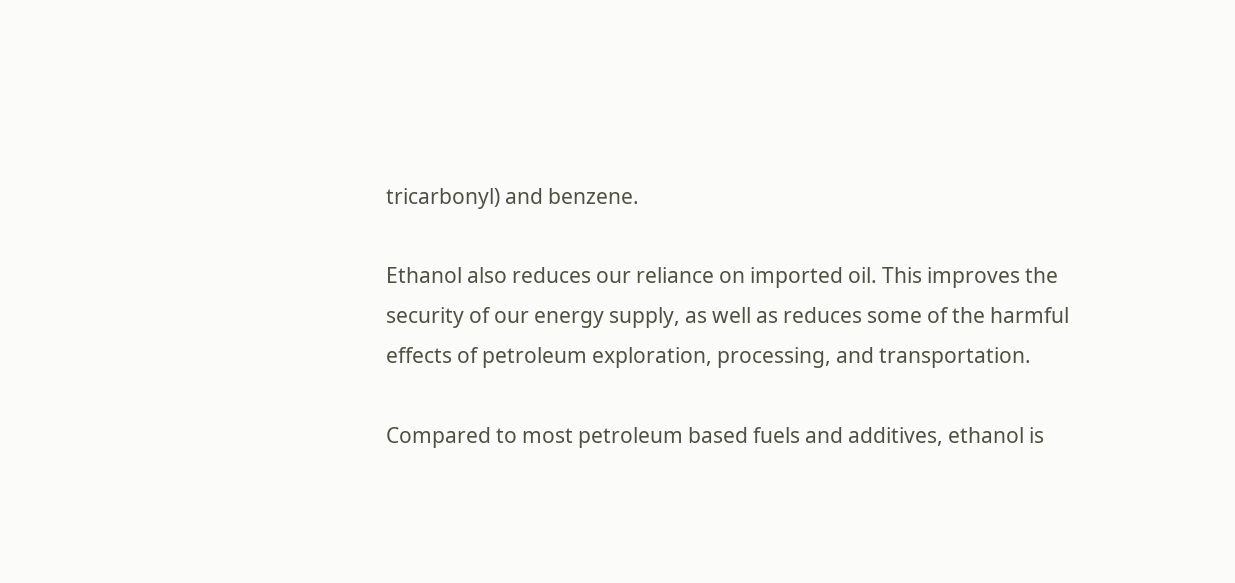tricarbonyl) and benzene.

Ethanol also reduces our reliance on imported oil. This improves the security of our energy supply, as well as reduces some of the harmful effects of petroleum exploration, processing, and transportation.

Compared to most petroleum based fuels and additives, ethanol is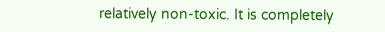relatively non-toxic. It is completely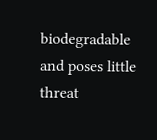biodegradable and poses little threat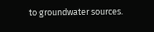to groundwater sources.